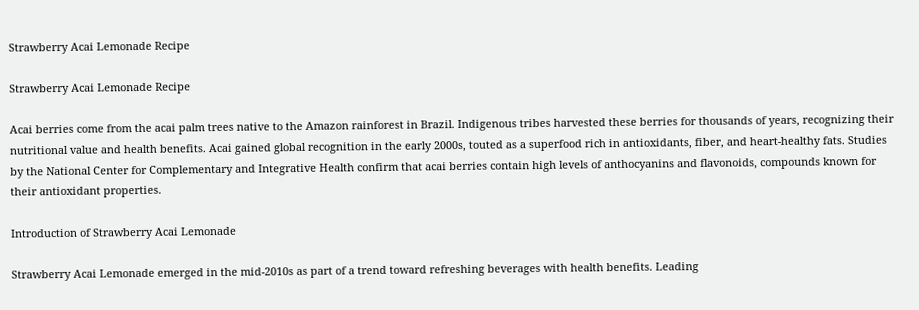Strawberry Acai Lemonade Recipe

Strawberry Acai Lemonade Recipe

Acai berries come from the acai palm trees native to the Amazon rainforest in Brazil. Indigenous tribes harvested these berries for thousands of years, recognizing their nutritional value and health benefits. Acai gained global recognition in the early 2000s, touted as a superfood rich in antioxidants, fiber, and heart-healthy fats. Studies by the National Center for Complementary and Integrative Health confirm that acai berries contain high levels of anthocyanins and flavonoids, compounds known for their antioxidant properties.

Introduction of Strawberry Acai Lemonade

Strawberry Acai Lemonade emerged in the mid-2010s as part of a trend toward refreshing beverages with health benefits. Leading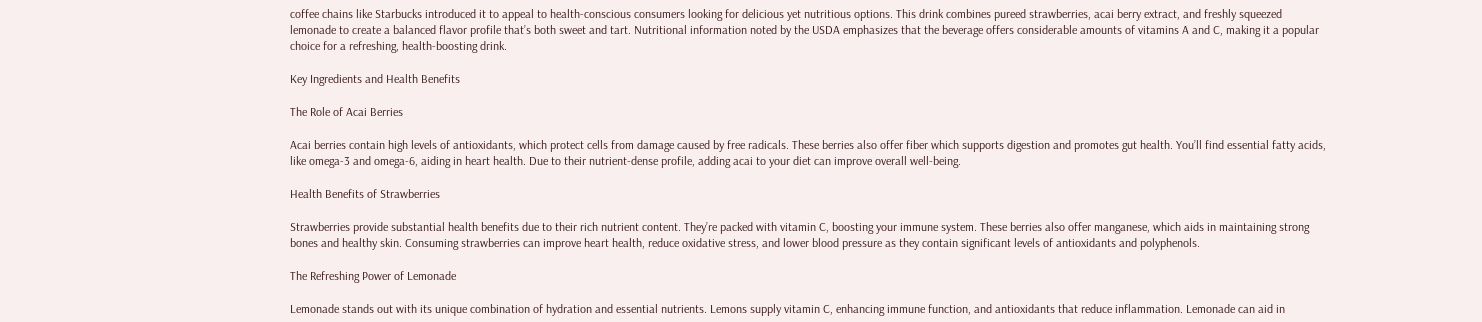coffee chains like Starbucks introduced it to appeal to health-conscious consumers looking for delicious yet nutritious options. This drink combines pureed strawberries, acai berry extract, and freshly squeezed lemonade to create a balanced flavor profile that’s both sweet and tart. Nutritional information noted by the USDA emphasizes that the beverage offers considerable amounts of vitamins A and C, making it a popular choice for a refreshing, health-boosting drink.

Key Ingredients and Health Benefits

The Role of Acai Berries

Acai berries contain high levels of antioxidants, which protect cells from damage caused by free radicals. These berries also offer fiber which supports digestion and promotes gut health. You’ll find essential fatty acids, like omega-3 and omega-6, aiding in heart health. Due to their nutrient-dense profile, adding acai to your diet can improve overall well-being.

Health Benefits of Strawberries

Strawberries provide substantial health benefits due to their rich nutrient content. They’re packed with vitamin C, boosting your immune system. These berries also offer manganese, which aids in maintaining strong bones and healthy skin. Consuming strawberries can improve heart health, reduce oxidative stress, and lower blood pressure as they contain significant levels of antioxidants and polyphenols.

The Refreshing Power of Lemonade

Lemonade stands out with its unique combination of hydration and essential nutrients. Lemons supply vitamin C, enhancing immune function, and antioxidants that reduce inflammation. Lemonade can aid in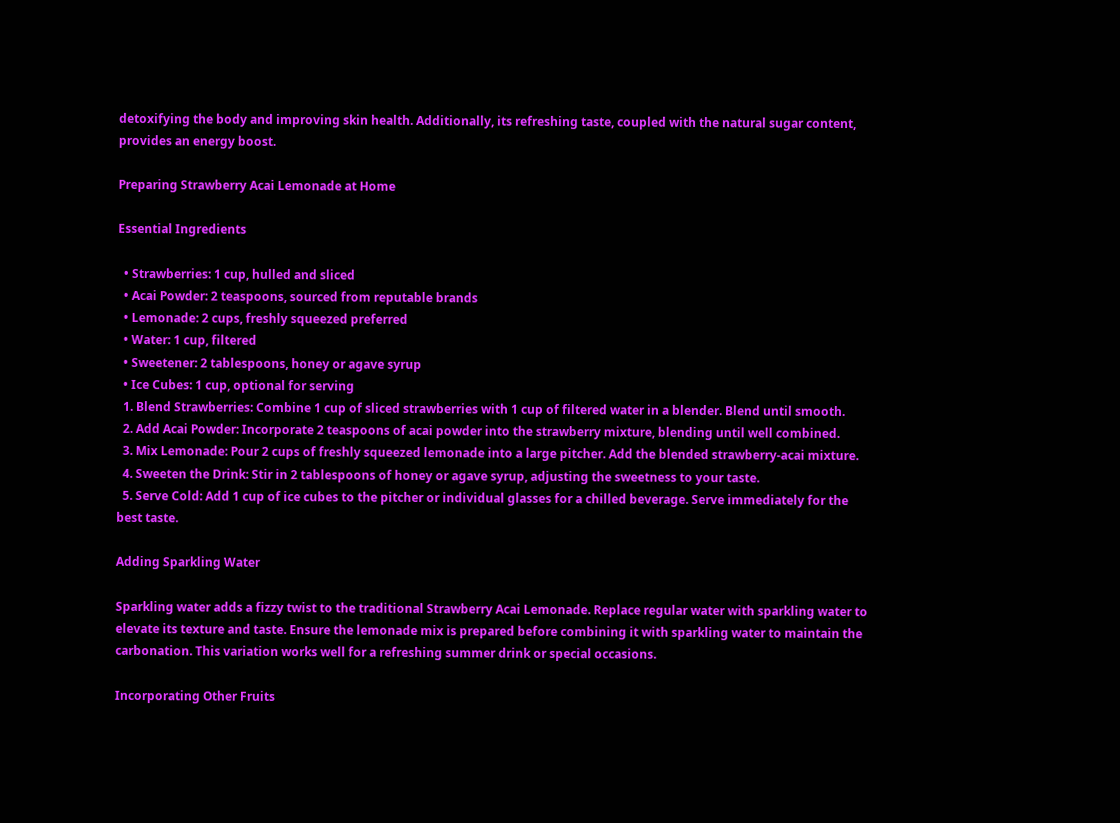detoxifying the body and improving skin health. Additionally, its refreshing taste, coupled with the natural sugar content, provides an energy boost.

Preparing Strawberry Acai Lemonade at Home

Essential Ingredients

  • Strawberries: 1 cup, hulled and sliced
  • Acai Powder: 2 teaspoons, sourced from reputable brands
  • Lemonade: 2 cups, freshly squeezed preferred
  • Water: 1 cup, filtered
  • Sweetener: 2 tablespoons, honey or agave syrup
  • Ice Cubes: 1 cup, optional for serving
  1. Blend Strawberries: Combine 1 cup of sliced strawberries with 1 cup of filtered water in a blender. Blend until smooth.
  2. Add Acai Powder: Incorporate 2 teaspoons of acai powder into the strawberry mixture, blending until well combined.
  3. Mix Lemonade: Pour 2 cups of freshly squeezed lemonade into a large pitcher. Add the blended strawberry-acai mixture.
  4. Sweeten the Drink: Stir in 2 tablespoons of honey or agave syrup, adjusting the sweetness to your taste.
  5. Serve Cold: Add 1 cup of ice cubes to the pitcher or individual glasses for a chilled beverage. Serve immediately for the best taste.

Adding Sparkling Water

Sparkling water adds a fizzy twist to the traditional Strawberry Acai Lemonade. Replace regular water with sparkling water to elevate its texture and taste. Ensure the lemonade mix is prepared before combining it with sparkling water to maintain the carbonation. This variation works well for a refreshing summer drink or special occasions.

Incorporating Other Fruits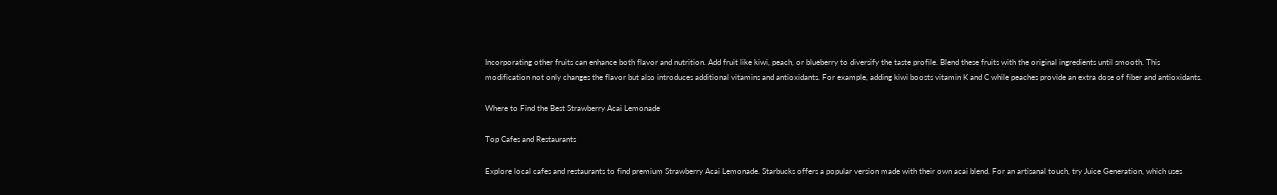Incorporating other fruits can enhance both flavor and nutrition. Add fruit like kiwi, peach, or blueberry to diversify the taste profile. Blend these fruits with the original ingredients until smooth. This modification not only changes the flavor but also introduces additional vitamins and antioxidants. For example, adding kiwi boosts vitamin K and C while peaches provide an extra dose of fiber and antioxidants.

Where to Find the Best Strawberry Acai Lemonade

Top Cafes and Restaurants

Explore local cafes and restaurants to find premium Strawberry Acai Lemonade. Starbucks offers a popular version made with their own acai blend. For an artisanal touch, try Juice Generation, which uses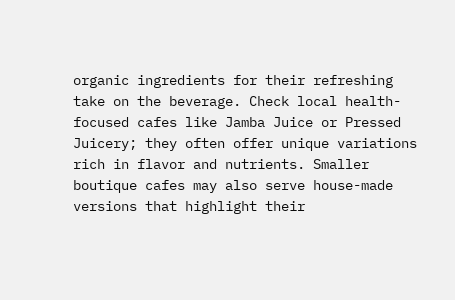organic ingredients for their refreshing take on the beverage. Check local health-focused cafes like Jamba Juice or Pressed Juicery; they often offer unique variations rich in flavor and nutrients. Smaller boutique cafes may also serve house-made versions that highlight their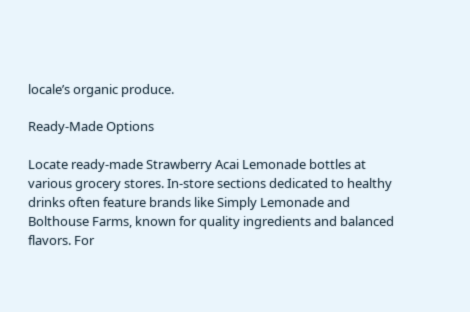locale’s organic produce.

Ready-Made Options

Locate ready-made Strawberry Acai Lemonade bottles at various grocery stores. In-store sections dedicated to healthy drinks often feature brands like Simply Lemonade and Bolthouse Farms, known for quality ingredients and balanced flavors. For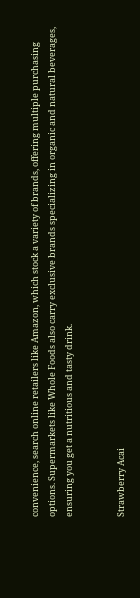convenience, search online retailers like Amazon, which stock a variety of brands, offering multiple purchasing options. Supermarkets like Whole Foods also carry exclusive brands specializing in organic and natural beverages, ensuring you get a nutritious and tasty drink.


Strawberry Acai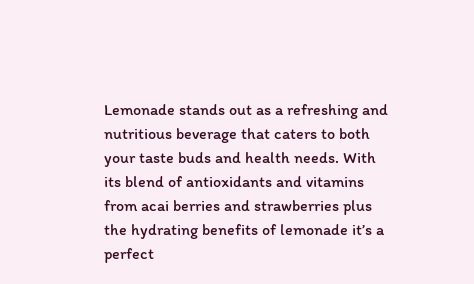Lemonade stands out as a refreshing and nutritious beverage that caters to both your taste buds and health needs. With its blend of antioxidants and vitamins from acai berries and strawberries plus the hydrating benefits of lemonade it’s a perfect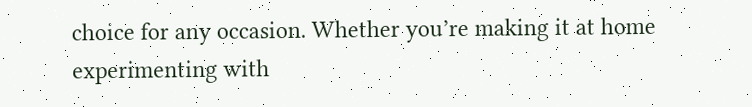choice for any occasion. Whether you’re making it at home experimenting with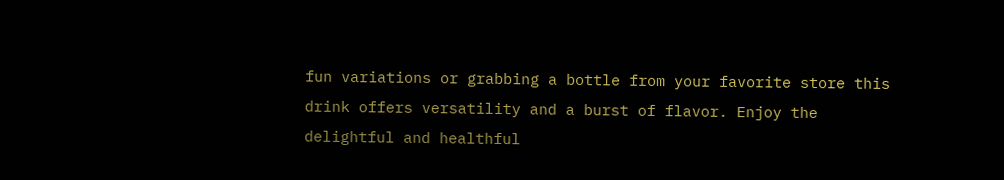fun variations or grabbing a bottle from your favorite store this drink offers versatility and a burst of flavor. Enjoy the delightful and healthful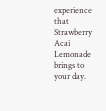experience that Strawberry Acai Lemonade brings to your day.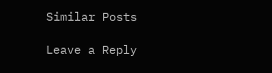Similar Posts

Leave a Reply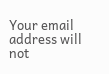Your email address will not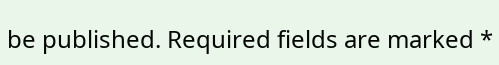be published. Required fields are marked *